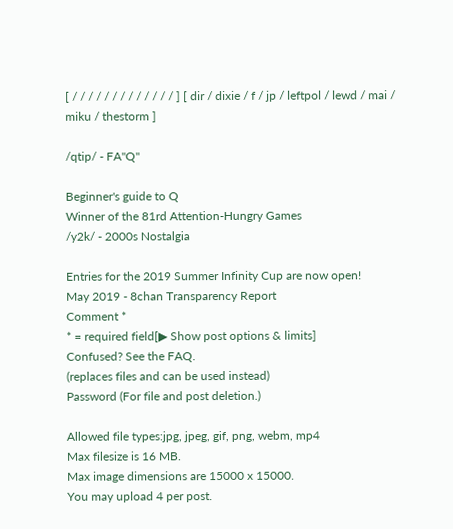[ / / / / / / / / / / / / / ] [ dir / dixie / f / jp / leftpol / lewd / mai / miku / thestorm ]

/qtip/ - FA"Q"

Beginner's guide to Q
Winner of the 81rd Attention-Hungry Games
/y2k/ - 2000s Nostalgia

Entries for the 2019 Summer Infinity Cup are now open!
May 2019 - 8chan Transparency Report
Comment *
* = required field[▶ Show post options & limits]
Confused? See the FAQ.
(replaces files and can be used instead)
Password (For file and post deletion.)

Allowed file types:jpg, jpeg, gif, png, webm, mp4
Max filesize is 16 MB.
Max image dimensions are 15000 x 15000.
You may upload 4 per post.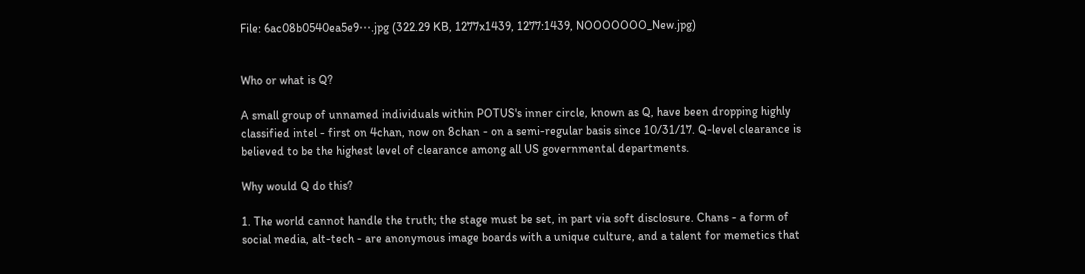File: 6ac08b0540ea5e9⋯.jpg (322.29 KB, 1277x1439, 1277:1439, NOOOOOOO_New.jpg)


Who or what is Q?

A small group of unnamed individuals within POTUS's inner circle, known as Q, have been dropping highly classified intel - first on 4chan, now on 8chan - on a semi-regular basis since 10/31/17. Q-level clearance is believed to be the highest level of clearance among all US governmental departments.

Why would Q do this?

1. The world cannot handle the truth; the stage must be set, in part via soft disclosure. Chans - a form of social media, alt-tech - are anonymous image boards with a unique culture, and a talent for memetics that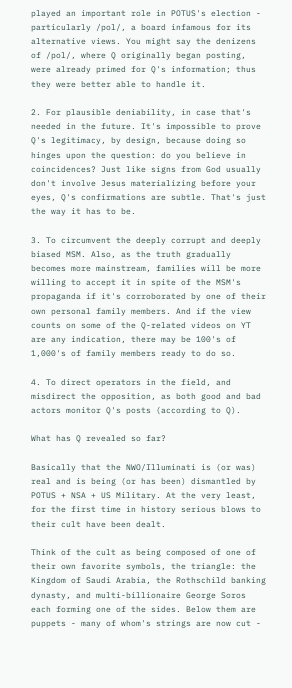played an important role in POTUS's election - particularly /pol/, a board infamous for its alternative views. You might say the denizens of /pol/, where Q originally began posting, were already primed for Q's information; thus they were better able to handle it.

2. For plausible deniability, in case that's needed in the future. It's impossible to prove Q's legitimacy, by design, because doing so hinges upon the question: do you believe in coincidences? Just like signs from God usually don't involve Jesus materializing before your eyes, Q's confirmations are subtle. That's just the way it has to be.

3. To circumvent the deeply corrupt and deeply biased MSM. Also, as the truth gradually becomes more mainstream, families will be more willing to accept it in spite of the MSM's propaganda if it's corroborated by one of their own personal family members. And if the view counts on some of the Q-related videos on YT are any indication, there may be 100's of 1,000's of family members ready to do so.

4. To direct operators in the field, and misdirect the opposition, as both good and bad actors monitor Q's posts (according to Q).

What has Q revealed so far?

Basically that the NWO/Illuminati is (or was) real and is being (or has been) dismantled by POTUS + NSA + US Military. At the very least, for the first time in history serious blows to their cult have been dealt.

Think of the cult as being composed of one of their own favorite symbols, the triangle: the Kingdom of Saudi Arabia, the Rothschild banking dynasty, and multi-billionaire George Soros each forming one of the sides. Below them are puppets - many of whom's strings are now cut -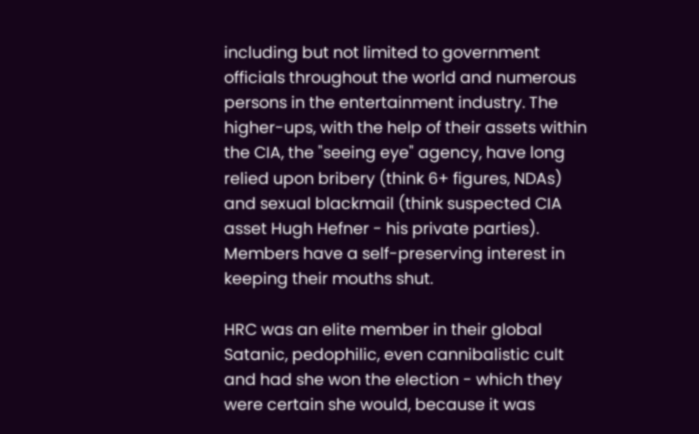including but not limited to government officials throughout the world and numerous persons in the entertainment industry. The higher-ups, with the help of their assets within the CIA, the "seeing eye" agency, have long relied upon bribery (think 6+ figures, NDAs) and sexual blackmail (think suspected CIA asset Hugh Hefner - his private parties). Members have a self-preserving interest in keeping their mouths shut.

HRC was an elite member in their global Satanic, pedophilic, even cannibalistic cult and had she won the election - which they were certain she would, because it was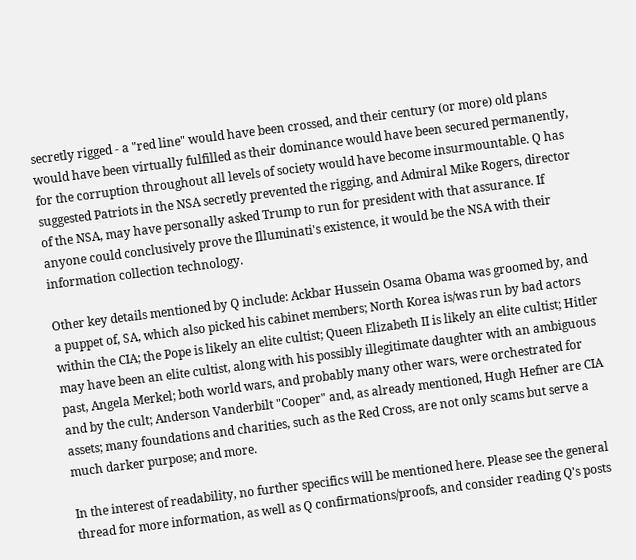secretly rigged - a "red line" would have been crossed, and their century (or more) old plans would have been virtually fulfilled as their dominance would have been secured permanently, for the corruption throughout all levels of society would have become insurmountable. Q has suggested Patriots in the NSA secretly prevented the rigging, and Admiral Mike Rogers, director of the NSA, may have personally asked Trump to run for president with that assurance. If anyone could conclusively prove the Illuminati's existence, it would be the NSA with their information collection technology.

Other key details mentioned by Q include: Ackbar Hussein Osama Obama was groomed by, and a puppet of, SA, which also picked his cabinet members; North Korea is/was run by bad actors within the CIA; the Pope is likely an elite cultist; Queen Elizabeth II is likely an elite cultist; Hitler may have been an elite cultist, along with his possibly illegitimate daughter with an ambiguous past, Angela Merkel; both world wars, and probably many other wars, were orchestrated for and by the cult; Anderson Vanderbilt "Cooper" and, as already mentioned, Hugh Hefner are CIA assets; many foundations and charities, such as the Red Cross, are not only scams but serve a much darker purpose; and more.

In the interest of readability, no further specifics will be mentioned here. Please see the general thread for more information, as well as Q confirmations/proofs, and consider reading Q's posts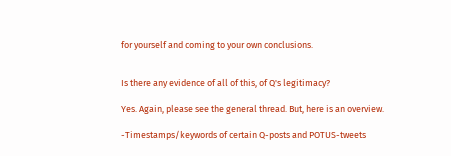for yourself and coming to your own conclusions.


Is there any evidence of all of this, of Q's legitimacy?

Yes. Again, please see the general thread. But, here is an overview.

-Timestamps/keywords of certain Q-posts and POTUS-tweets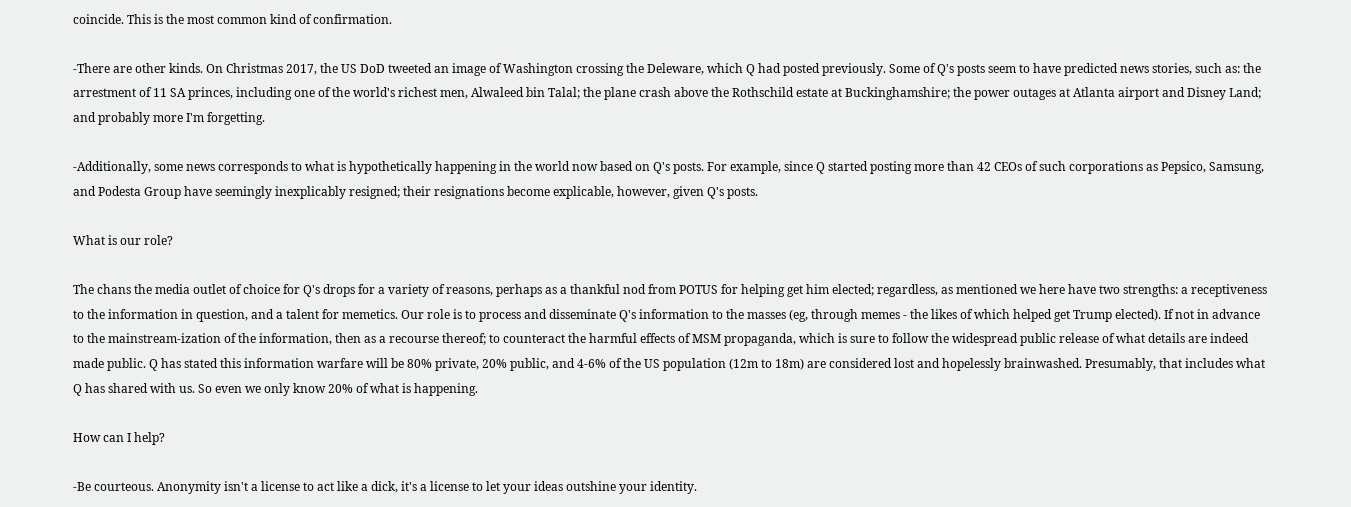coincide. This is the most common kind of confirmation.

-There are other kinds. On Christmas 2017, the US DoD tweeted an image of Washington crossing the Deleware, which Q had posted previously. Some of Q's posts seem to have predicted news stories, such as: the arrestment of 11 SA princes, including one of the world's richest men, Alwaleed bin Talal; the plane crash above the Rothschild estate at Buckinghamshire; the power outages at Atlanta airport and Disney Land; and probably more I'm forgetting.

-Additionally, some news corresponds to what is hypothetically happening in the world now based on Q's posts. For example, since Q started posting more than 42 CEOs of such corporations as Pepsico, Samsung, and Podesta Group have seemingly inexplicably resigned; their resignations become explicable, however, given Q's posts.

What is our role?

The chans the media outlet of choice for Q's drops for a variety of reasons, perhaps as a thankful nod from POTUS for helping get him elected; regardless, as mentioned we here have two strengths: a receptiveness to the information in question, and a talent for memetics. Our role is to process and disseminate Q's information to the masses (eg, through memes - the likes of which helped get Trump elected). If not in advance to the mainstream-ization of the information, then as a recourse thereof; to counteract the harmful effects of MSM propaganda, which is sure to follow the widespread public release of what details are indeed made public. Q has stated this information warfare will be 80% private, 20% public, and 4-6% of the US population (12m to 18m) are considered lost and hopelessly brainwashed. Presumably, that includes what Q has shared with us. So even we only know 20% of what is happening.

How can I help?

-Be courteous. Anonymity isn't a license to act like a dick, it's a license to let your ideas outshine your identity.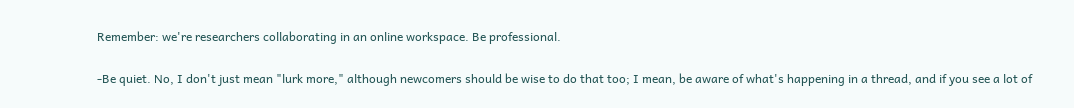Remember: we're researchers collaborating in an online workspace. Be professional.

-Be quiet. No, I don't just mean "lurk more," although newcomers should be wise to do that too; I mean, be aware of what's happening in a thread, and if you see a lot of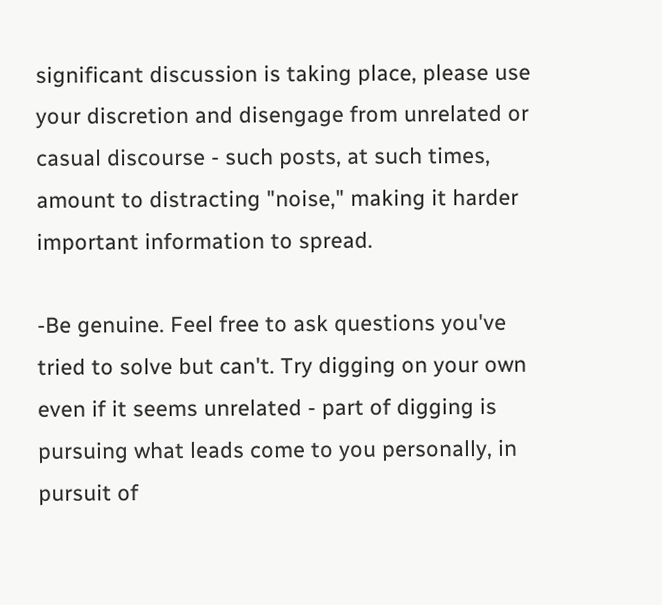significant discussion is taking place, please use your discretion and disengage from unrelated or casual discourse - such posts, at such times, amount to distracting "noise," making it harder important information to spread.

-Be genuine. Feel free to ask questions you've tried to solve but can't. Try digging on your own even if it seems unrelated - part of digging is pursuing what leads come to you personally, in pursuit of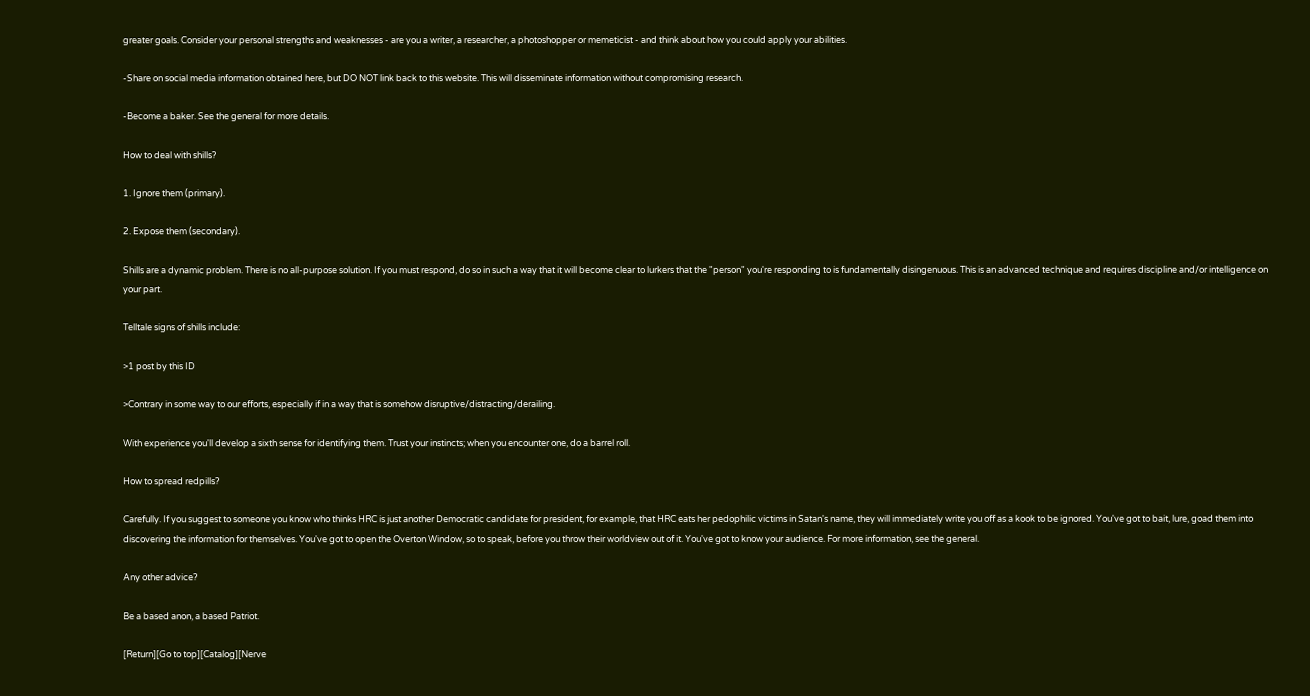greater goals. Consider your personal strengths and weaknesses - are you a writer, a researcher, a photoshopper or memeticist - and think about how you could apply your abilities.

-Share on social media information obtained here, but DO NOT link back to this website. This will disseminate information without compromising research.

-Become a baker. See the general for more details.

How to deal with shills?

1. Ignore them (primary).

2. Expose them (secondary).

Shills are a dynamic problem. There is no all-purpose solution. If you must respond, do so in such a way that it will become clear to lurkers that the "person" you're responding to is fundamentally disingenuous. This is an advanced technique and requires discipline and/or intelligence on your part.

Telltale signs of shills include:

>1 post by this ID

>Contrary in some way to our efforts, especially if in a way that is somehow disruptive/distracting/derailing.

With experience you'll develop a sixth sense for identifying them. Trust your instincts; when you encounter one, do a barrel roll.

How to spread redpills?

Carefully. If you suggest to someone you know who thinks HRC is just another Democratic candidate for president, for example, that HRC eats her pedophilic victims in Satan's name, they will immediately write you off as a kook to be ignored. You've got to bait, lure, goad them into discovering the information for themselves. You've got to open the Overton Window, so to speak, before you throw their worldview out of it. You've got to know your audience. For more information, see the general.

Any other advice?

Be a based anon, a based Patriot.

[Return][Go to top][Catalog][Nerve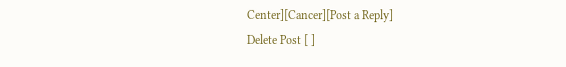Center][Cancer][Post a Reply]
Delete Post [ ]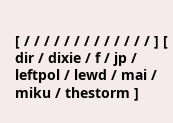[ / / / / / / / / / / / / / ] [ dir / dixie / f / jp / leftpol / lewd / mai / miku / thestorm ]